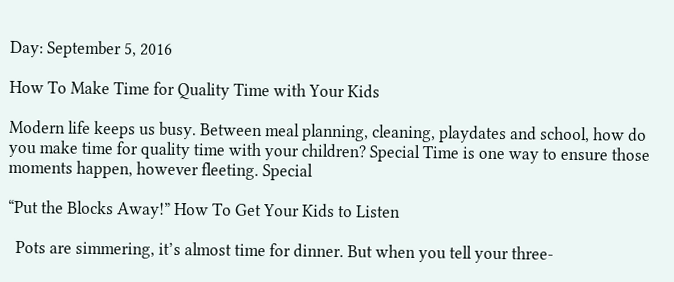Day: September 5, 2016

How To Make Time for Quality Time with Your Kids

Modern life keeps us busy. Between meal planning, cleaning, playdates and school, how do you make time for quality time with your children? Special Time is one way to ensure those moments happen, however fleeting. Special

“Put the Blocks Away!” How To Get Your Kids to Listen

  Pots are simmering, it’s almost time for dinner. But when you tell your three-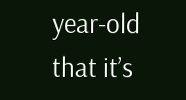year-old that it’s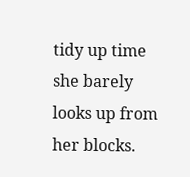tidy up time she barely looks up from her blocks.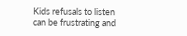Kids refusals to listen can be frustrating and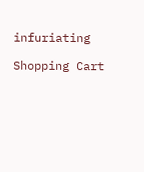infuriating

Shopping Cart